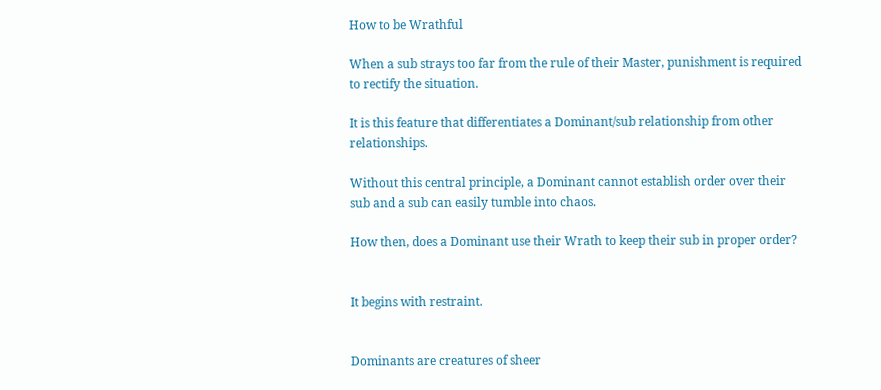How to be Wrathful

When a sub strays too far from the rule of their Master, punishment is required to rectify the situation.

It is this feature that differentiates a Dominant/sub relationship from other relationships.

Without this central principle, a Dominant cannot establish order over their sub and a sub can easily tumble into chaos.

How then, does a Dominant use their Wrath to keep their sub in proper order?


It begins with restraint.


Dominants are creatures of sheer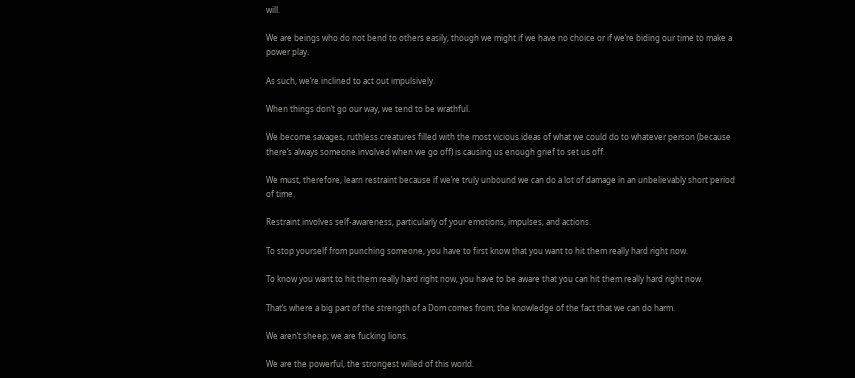will.

We are beings who do not bend to others easily, though we might if we have no choice or if we’re biding our time to make a power play.

As such, we’re inclined to act out impulsively.

When things don’t go our way, we tend to be wrathful.

We become savages, ruthless creatures filled with the most vicious ideas of what we could do to whatever person (because there’s always someone involved when we go off) is causing us enough grief to set us off.

We must, therefore, learn restraint because if we’re truly unbound we can do a lot of damage in an unbelievably short period of time.

Restraint involves self-awareness, particularly of your emotions, impulses, and actions.

To stop yourself from punching someone, you have to first know that you want to hit them really hard right now.

To know you want to hit them really hard right now, you have to be aware that you can hit them really hard right now.

That’s where a big part of the strength of a Dom comes from; the knowledge of the fact that we can do harm.

We aren’t sheep; we are fucking lions.

We are the powerful, the strongest willed of this world.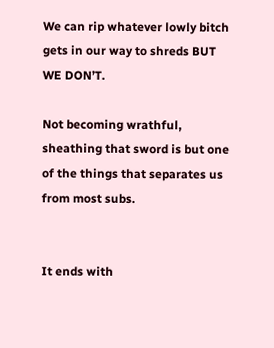We can rip whatever lowly bitch gets in our way to shreds BUT WE DON’T.

Not becoming wrathful, sheathing that sword is but one of the things that separates us from most subs.


It ends with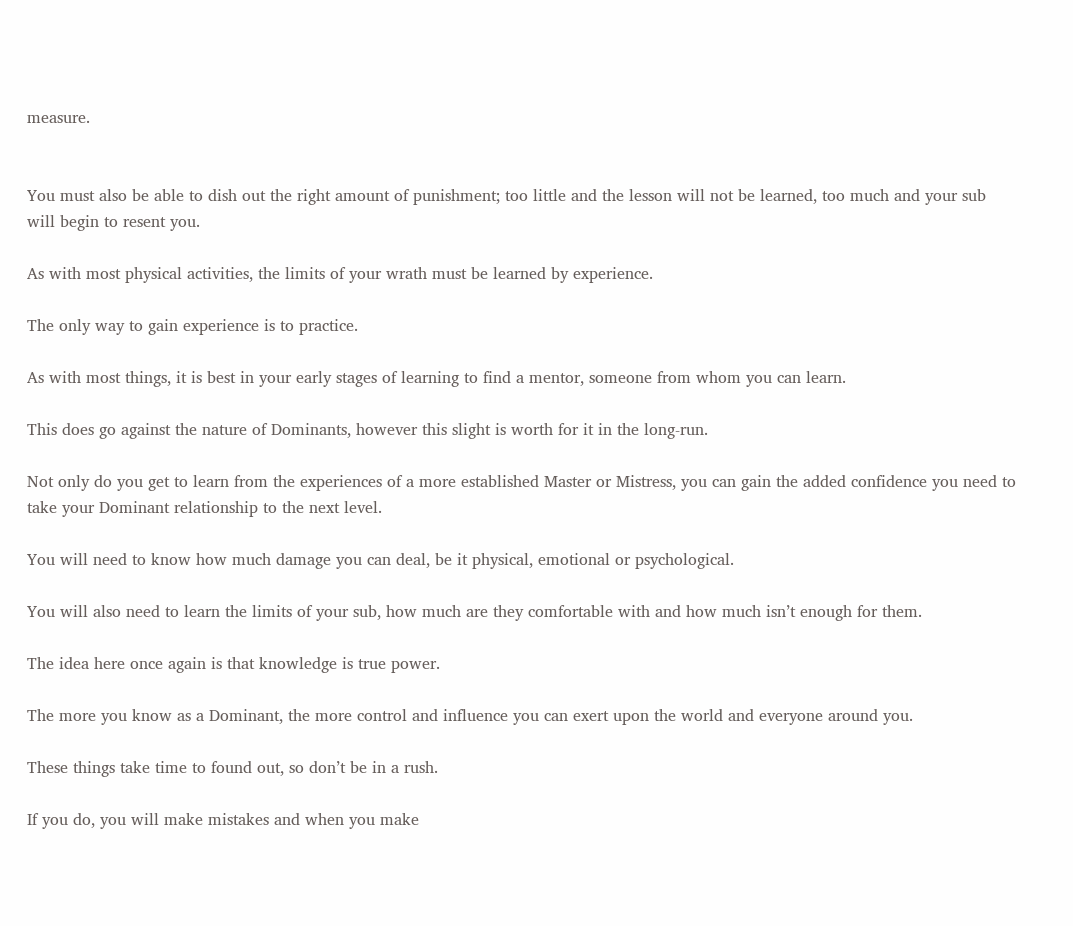measure.


You must also be able to dish out the right amount of punishment; too little and the lesson will not be learned, too much and your sub will begin to resent you.

As with most physical activities, the limits of your wrath must be learned by experience.

The only way to gain experience is to practice.

As with most things, it is best in your early stages of learning to find a mentor, someone from whom you can learn.

This does go against the nature of Dominants, however this slight is worth for it in the long-run.

Not only do you get to learn from the experiences of a more established Master or Mistress, you can gain the added confidence you need to take your Dominant relationship to the next level.

You will need to know how much damage you can deal, be it physical, emotional or psychological.

You will also need to learn the limits of your sub, how much are they comfortable with and how much isn’t enough for them.

The idea here once again is that knowledge is true power.

The more you know as a Dominant, the more control and influence you can exert upon the world and everyone around you.

These things take time to found out, so don’t be in a rush.

If you do, you will make mistakes and when you make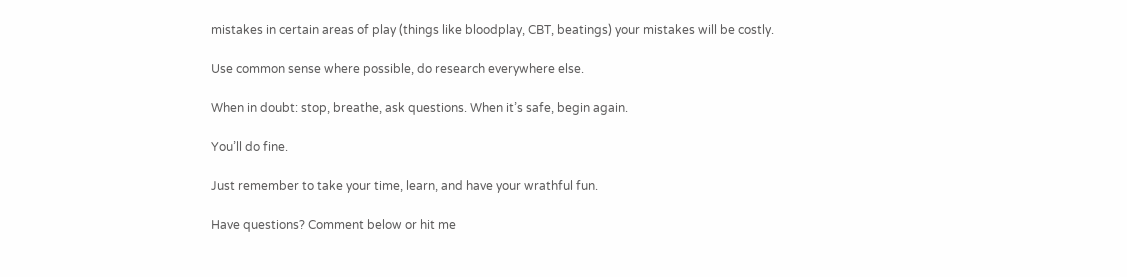mistakes in certain areas of play (things like bloodplay, CBT, beatings) your mistakes will be costly.

Use common sense where possible, do research everywhere else.

When in doubt: stop, breathe, ask questions. When it’s safe, begin again.

You’ll do fine.

Just remember to take your time, learn, and have your wrathful fun.

Have questions? Comment below or hit me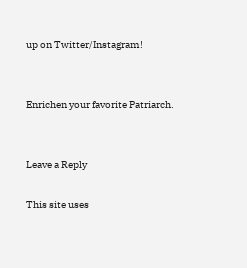up on Twitter/Instagram!


Enrichen your favorite Patriarch.


Leave a Reply

This site uses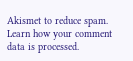Akismet to reduce spam. Learn how your comment data is processed.